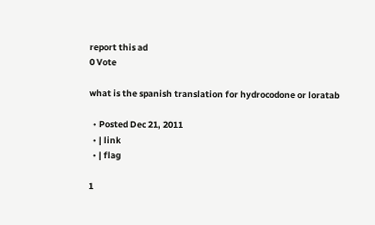report this ad
0 Vote

what is the spanish translation for hydrocodone or loratab

  • Posted Dec 21, 2011
  • | link
  • | flag

1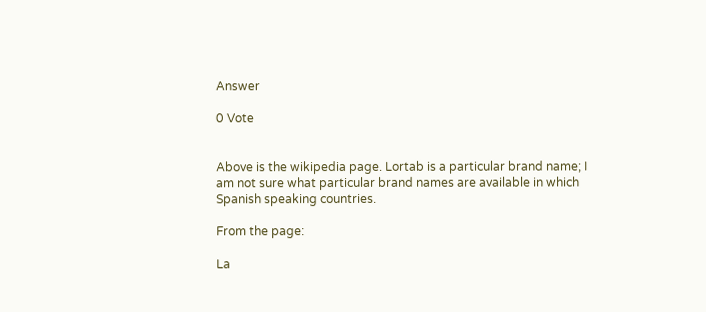Answer

0 Vote


Above is the wikipedia page. Lortab is a particular brand name; I am not sure what particular brand names are available in which Spanish speaking countries.

From the page:

La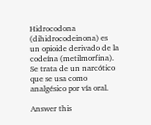Hidrocodona (dihidrocodeinona) es un opioide derivado de la codeína (metilmorfina). Se trata de un narcótico que se usa como analgésico por vía oral.

Answer this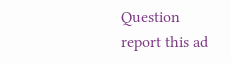Question
report this ad